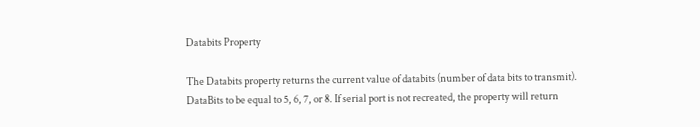Databits Property

The Databits property returns the current value of databits (number of data bits to transmit). DataBits to be equal to 5, 6, 7, or 8. If serial port is not recreated, the property will return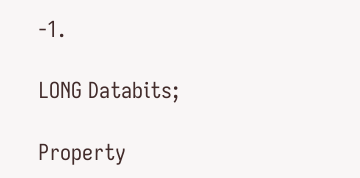-1.

LONG Databits;

Property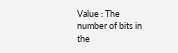Value : The number of bits in the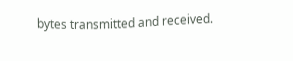bytes transmitted and received.